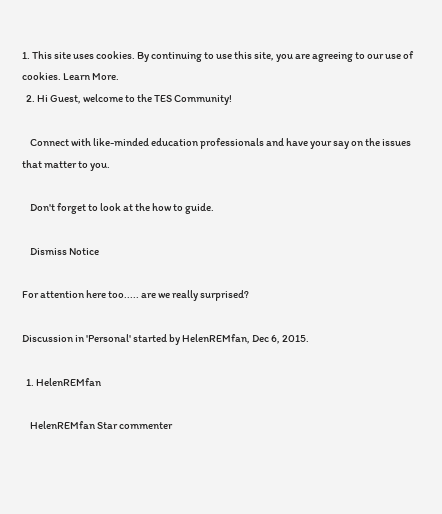1. This site uses cookies. By continuing to use this site, you are agreeing to our use of cookies. Learn More.
  2. Hi Guest, welcome to the TES Community!

    Connect with like-minded education professionals and have your say on the issues that matter to you.

    Don't forget to look at the how to guide.

    Dismiss Notice

For attention here too..... are we really surprised?

Discussion in 'Personal' started by HelenREMfan, Dec 6, 2015.

  1. HelenREMfan

    HelenREMfan Star commenter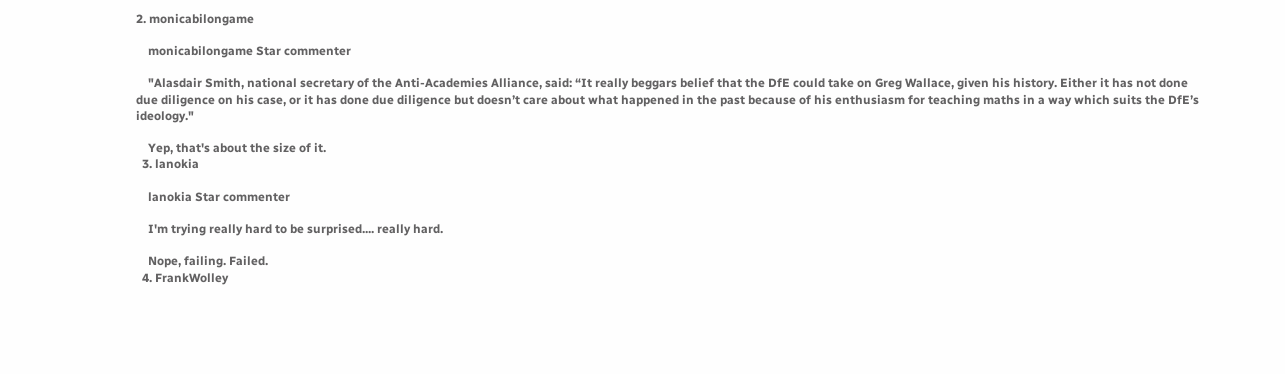2. monicabilongame

    monicabilongame Star commenter

    "Alasdair Smith, national secretary of the Anti-Academies Alliance, said: “It really beggars belief that the DfE could take on Greg Wallace, given his history. Either it has not done due diligence on his case, or it has done due diligence but doesn’t care about what happened in the past because of his enthusiasm for teaching maths in a way which suits the DfE’s ideology."

    Yep, that's about the size of it.
  3. lanokia

    lanokia Star commenter

    I'm trying really hard to be surprised.... really hard.

    Nope, failing. Failed.
  4. FrankWolley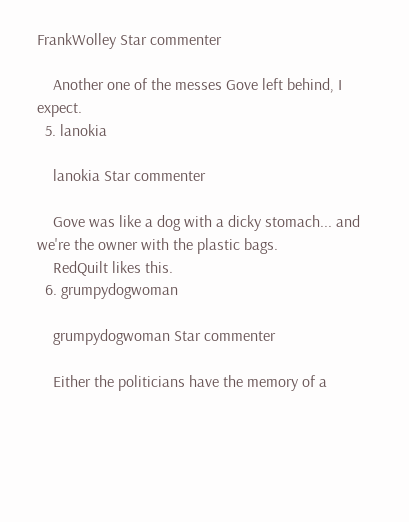FrankWolley Star commenter

    Another one of the messes Gove left behind, I expect.
  5. lanokia

    lanokia Star commenter

    Gove was like a dog with a dicky stomach... and we're the owner with the plastic bags.
    RedQuilt likes this.
  6. grumpydogwoman

    grumpydogwoman Star commenter

    Either the politicians have the memory of a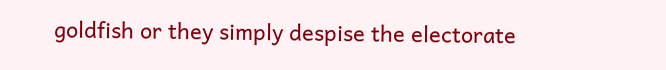goldfish or they simply despise the electorate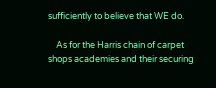sufficiently to believe that WE do.

    As for the Harris chain of carpet shops academies and their securing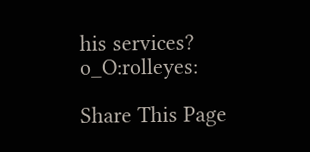his services? o_O:rolleyes:

Share This Page